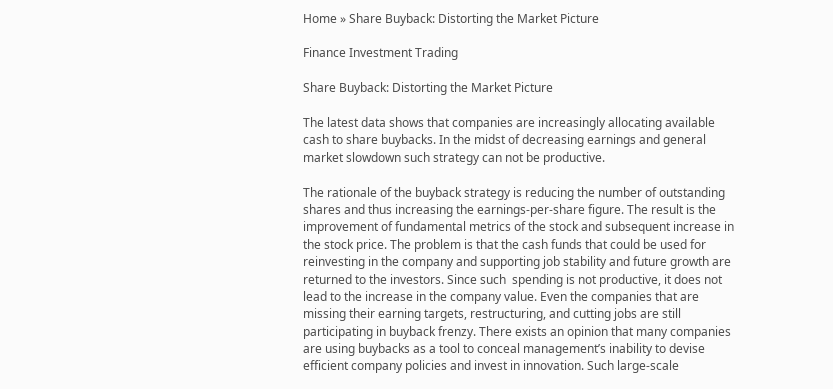Home » Share Buyback: Distorting the Market Picture

Finance Investment Trading

Share Buyback: Distorting the Market Picture

The latest data shows that companies are increasingly allocating available cash to share buybacks. In the midst of decreasing earnings and general market slowdown such strategy can not be productive.

The rationale of the buyback strategy is reducing the number of outstanding shares and thus increasing the earnings-per-share figure. The result is the improvement of fundamental metrics of the stock and subsequent increase in the stock price. The problem is that the cash funds that could be used for reinvesting in the company and supporting job stability and future growth are returned to the investors. Since such  spending is not productive, it does not lead to the increase in the company value. Even the companies that are missing their earning targets, restructuring, and cutting jobs are still participating in buyback frenzy. There exists an opinion that many companies are using buybacks as a tool to conceal management’s inability to devise efficient company policies and invest in innovation. Such large-scale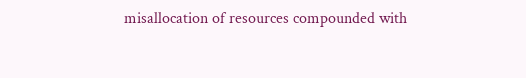misallocation of resources compounded with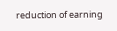reduction of earning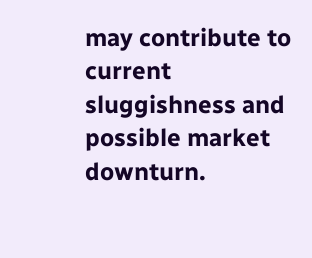may contribute to current sluggishness and possible market downturn.